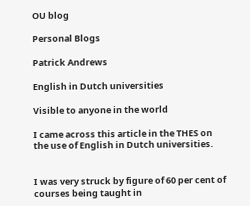OU blog

Personal Blogs

Patrick Andrews

English in Dutch universities

Visible to anyone in the world

I came across this article in the THES on the use of English in Dutch universities.


I was very struck by figure of 60 per cent of courses being taught in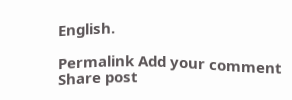English.

Permalink Add your comment
Share post